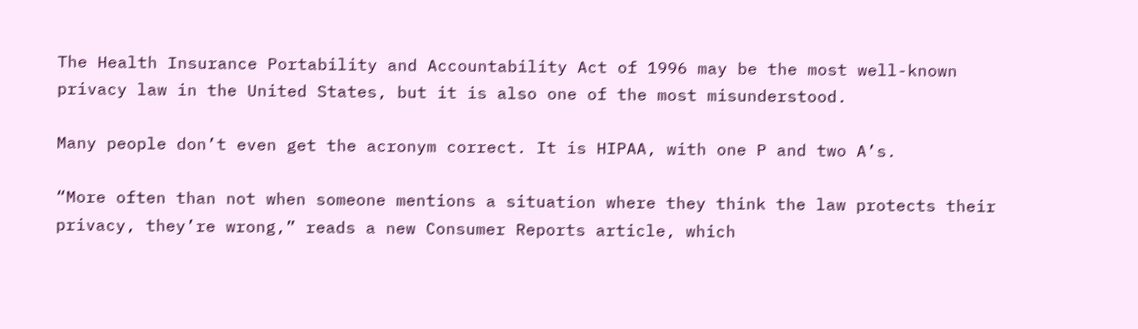The Health Insurance Portability and Accountability Act of 1996 may be the most well-known privacy law in the United States, but it is also one of the most misunderstood.

Many people don’t even get the acronym correct. It is HIPAA, with one P and two A’s.

“More often than not when someone mentions a situation where they think the law protects their privacy, they’re wrong,” reads a new Consumer Reports article, which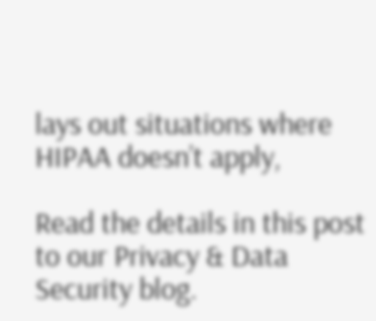lays out situations where HIPAA doesn’t apply,

Read the details in this post to our Privacy & Data Security blog.